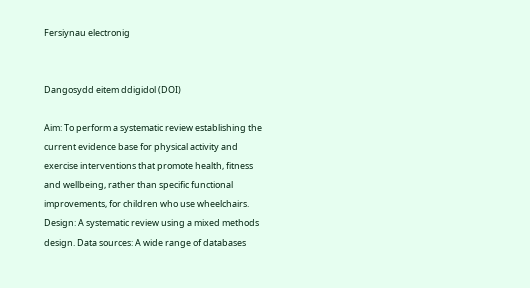Fersiynau electronig


Dangosydd eitem ddigidol (DOI)

Aim: To perform a systematic review establishing the current evidence base for physical activity and exercise interventions that promote health, fitness and wellbeing, rather than specific functional improvements, for children who use wheelchairs. Design: A systematic review using a mixed methods design. Data sources: A wide range of databases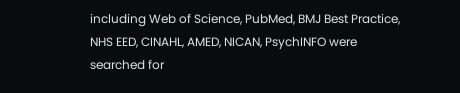including Web of Science, PubMed, BMJ Best Practice, NHS EED, CINAHL, AMED, NICAN, PsychINFO were searched for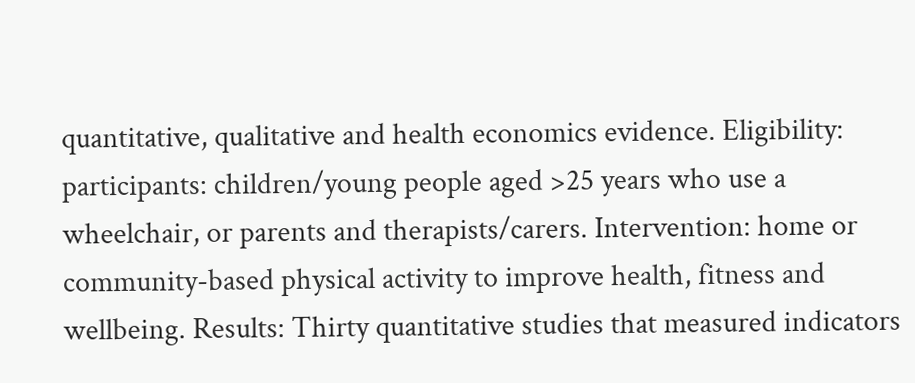quantitative, qualitative and health economics evidence. Eligibility: participants: children/young people aged >25 years who use a wheelchair, or parents and therapists/carers. Intervention: home or community-based physical activity to improve health, fitness and wellbeing. Results: Thirty quantitative studies that measured indicators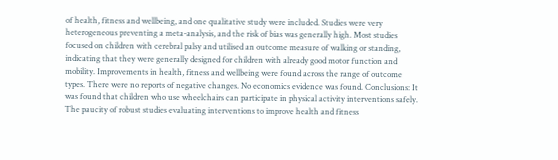of health, fitness and wellbeing, and one qualitative study were included. Studies were very heterogeneous preventing a meta-analysis, and the risk of bias was generally high. Most studies focused on children with cerebral palsy and utilised an outcome measure of walking or standing, indicating that they were generally designed for children with already good motor function and mobility. Improvements in health, fitness and wellbeing were found across the range of outcome types. There were no reports of negative changes. No economics evidence was found. Conclusions: It was found that children who use wheelchairs can participate in physical activity interventions safely. The paucity of robust studies evaluating interventions to improve health and fitness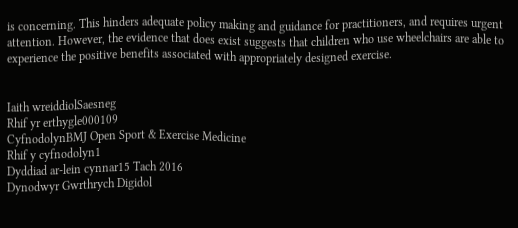is concerning. This hinders adequate policy making and guidance for practitioners, and requires urgent attention. However, the evidence that does exist suggests that children who use wheelchairs are able to experience the positive benefits associated with appropriately designed exercise.


Iaith wreiddiolSaesneg
Rhif yr erthygle000109
CyfnodolynBMJ Open Sport & Exercise Medicine
Rhif y cyfnodolyn1
Dyddiad ar-lein cynnar15 Tach 2016
Dynodwyr Gwrthrych Digidol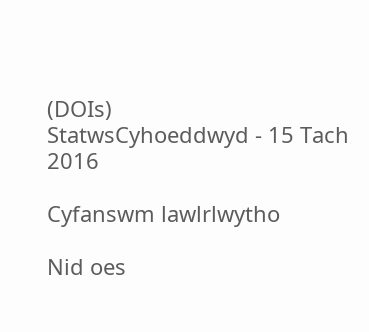(DOIs)
StatwsCyhoeddwyd - 15 Tach 2016

Cyfanswm lawlrlwytho

Nid oes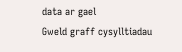data ar gael
Gweld graff cysylltiadau